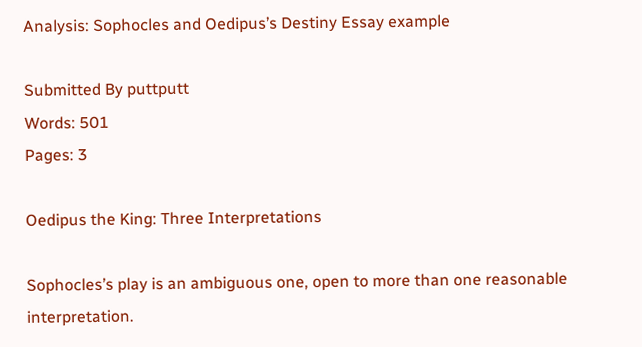Analysis: Sophocles and Oedipus’s Destiny Essay example

Submitted By puttputt
Words: 501
Pages: 3

Oedipus the King: Three Interpretations

Sophocles’s play is an ambiguous one, open to more than one reasonable interpretation.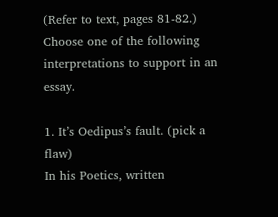(Refer to text, pages 81-82.) Choose one of the following interpretations to support in an essay.

1. It’s Oedipus’s fault. (pick a flaw)
In his Poetics, written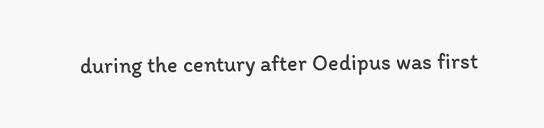during the century after Oedipus was first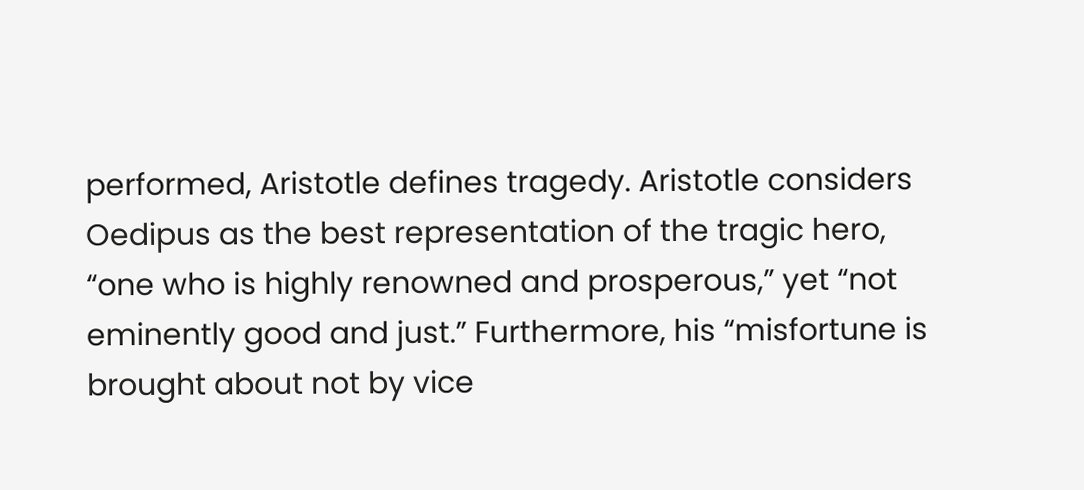performed, Aristotle defines tragedy. Aristotle considers Oedipus as the best representation of the tragic hero, “one who is highly renowned and prosperous,” yet “not eminently good and just.” Furthermore, his “misfortune is brought about not by vice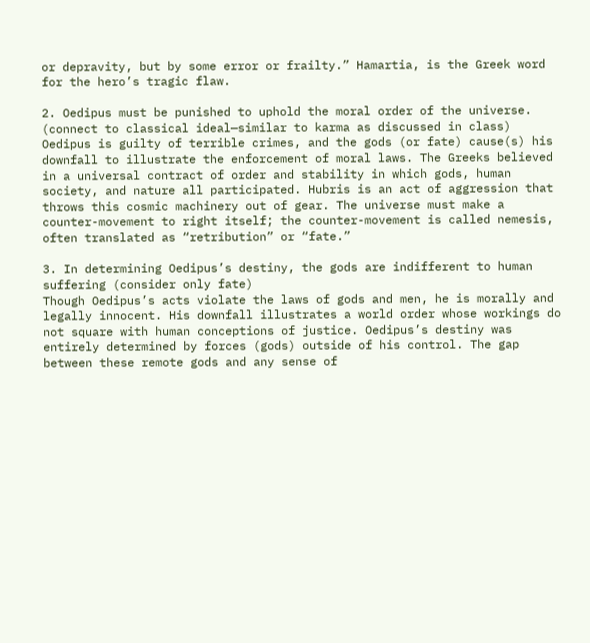or depravity, but by some error or frailty.” Hamartia, is the Greek word for the hero’s tragic flaw.

2. Oedipus must be punished to uphold the moral order of the universe. (connect to classical ideal—similar to karma as discussed in class)
Oedipus is guilty of terrible crimes, and the gods (or fate) cause(s) his downfall to illustrate the enforcement of moral laws. The Greeks believed in a universal contract of order and stability in which gods, human society, and nature all participated. Hubris is an act of aggression that throws this cosmic machinery out of gear. The universe must make a counter-movement to right itself; the counter-movement is called nemesis, often translated as “retribution” or “fate.”

3. In determining Oedipus’s destiny, the gods are indifferent to human suffering (consider only fate)
Though Oedipus’s acts violate the laws of gods and men, he is morally and legally innocent. His downfall illustrates a world order whose workings do not square with human conceptions of justice. Oedipus’s destiny was entirely determined by forces (gods) outside of his control. The gap between these remote gods and any sense of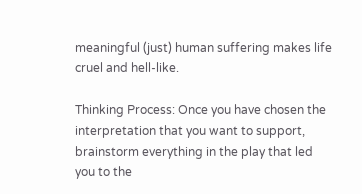meaningful (just) human suffering makes life cruel and hell-like.

Thinking Process: Once you have chosen the interpretation that you want to support, brainstorm everything in the play that led you to the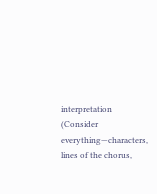interpretation (Consider everything—characters, lines of the chorus,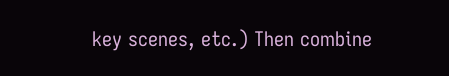key scenes, etc.) Then combine